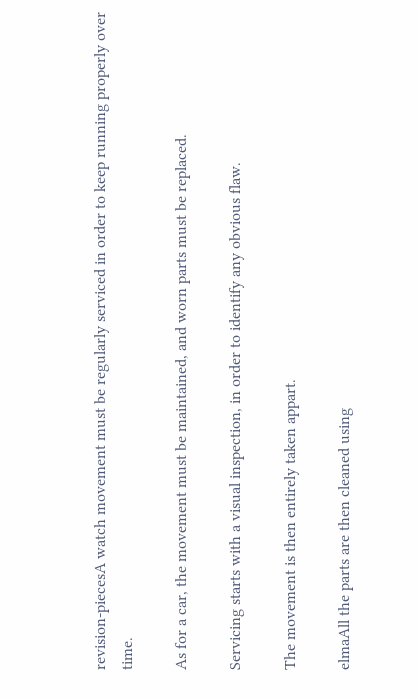revision-piecesA watch movement must be regularly serviced in order to keep running properly over time.

As for a car, the movement must be maintained, and worn parts must be replaced.

Servicing starts with a visual inspection, in order to identify any obvious flaw.

The movement is then entirely taken appart.

elmaAll the parts are then cleaned using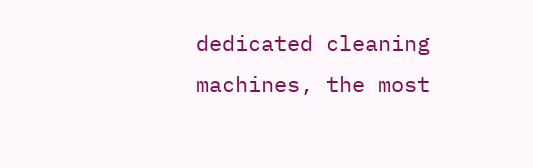dedicated cleaning machines, the most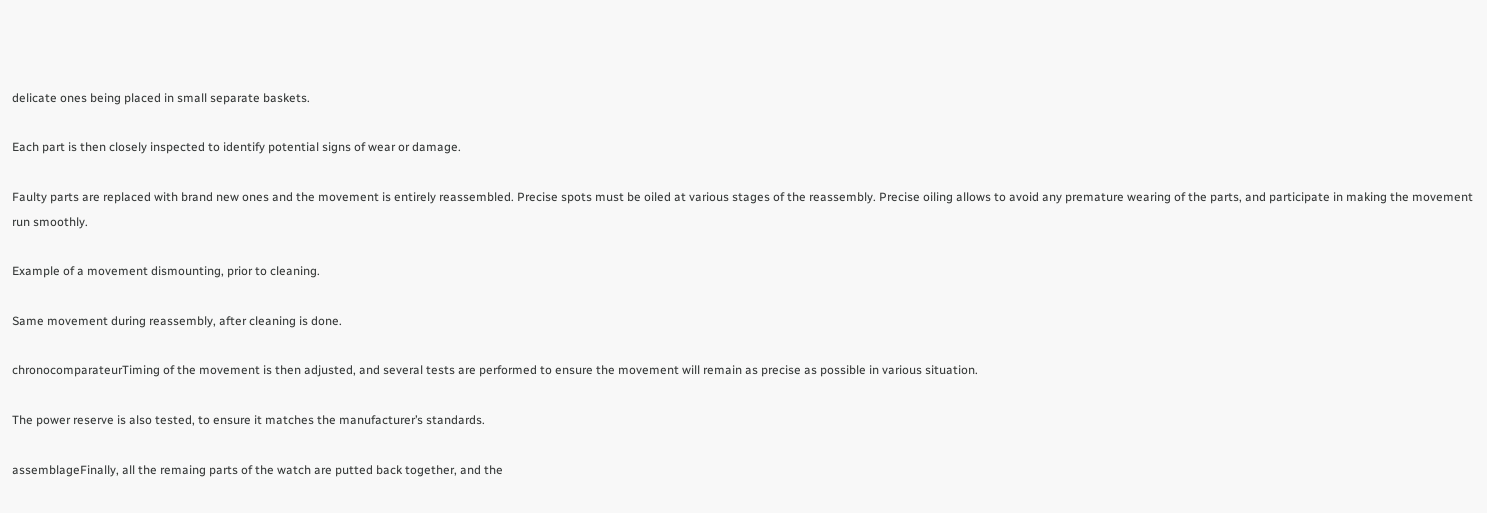delicate ones being placed in small separate baskets.

Each part is then closely inspected to identify potential signs of wear or damage.

Faulty parts are replaced with brand new ones and the movement is entirely reassembled. Precise spots must be oiled at various stages of the reassembly. Precise oiling allows to avoid any premature wearing of the parts, and participate in making the movement run smoothly.

Example of a movement dismounting, prior to cleaning.

Same movement during reassembly, after cleaning is done.

chronocomparateurTiming of the movement is then adjusted, and several tests are performed to ensure the movement will remain as precise as possible in various situation.

The power reserve is also tested, to ensure it matches the manufacturer’s standards.

assemblageFinally, all the remaing parts of the watch are putted back together, and the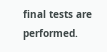final tests are performed.